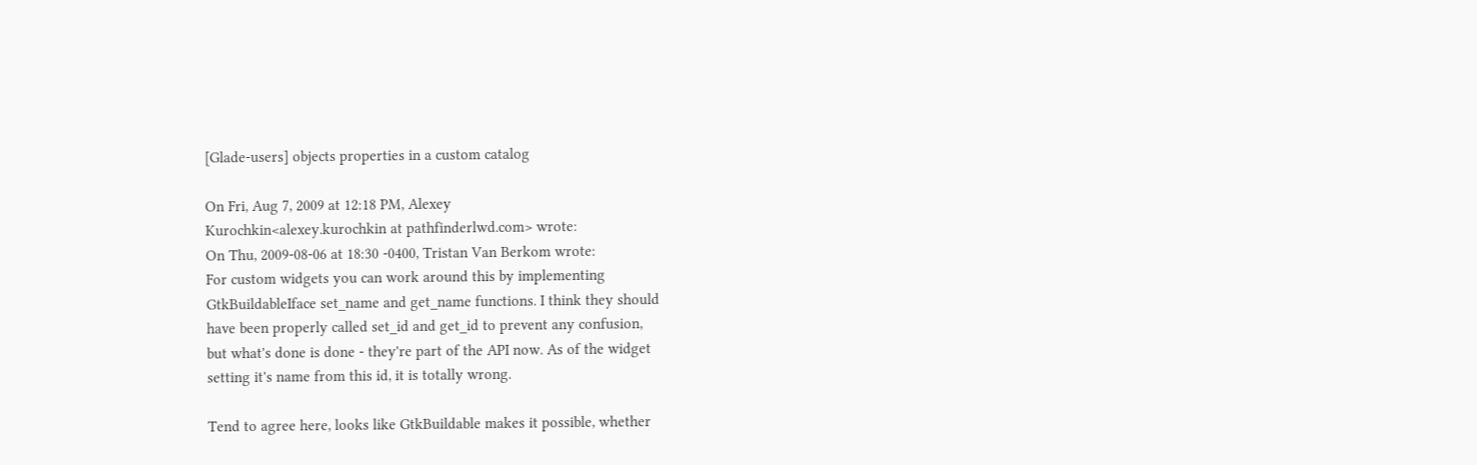[Glade-users] objects properties in a custom catalog

On Fri, Aug 7, 2009 at 12:18 PM, Alexey
Kurochkin<alexey.kurochkin at pathfinderlwd.com> wrote:
On Thu, 2009-08-06 at 18:30 -0400, Tristan Van Berkom wrote:
For custom widgets you can work around this by implementing
GtkBuildableIface set_name and get_name functions. I think they should
have been properly called set_id and get_id to prevent any confusion,
but what's done is done - they're part of the API now. As of the widget
setting it's name from this id, it is totally wrong.

Tend to agree here, looks like GtkBuildable makes it possible, whether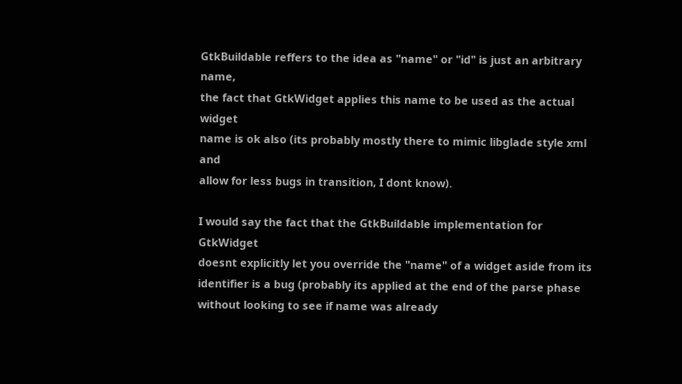GtkBuildable reffers to the idea as "name" or "id" is just an arbitrary name,
the fact that GtkWidget applies this name to be used as the actual widget
name is ok also (its probably mostly there to mimic libglade style xml and
allow for less bugs in transition, I dont know).

I would say the fact that the GtkBuildable implementation for GtkWidget
doesnt explicitly let you override the "name" of a widget aside from its
identifier is a bug (probably its applied at the end of the parse phase
without looking to see if name was already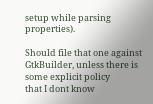setup while parsing properties).

Should file that one against GtkBuilder, unless there is some explicit policy
that I dont know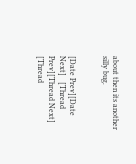about then its another silly bug.


[Date Prev][Date Next]   [Thread Prev][Thread Next]   [Thread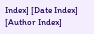Index] [Date Index] [Author Index]